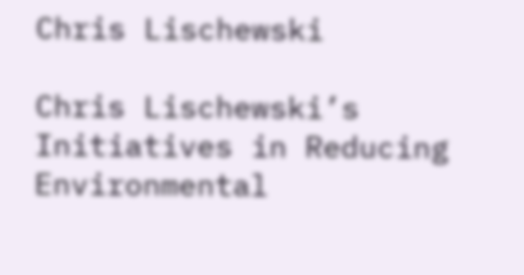Chris Lischewski

Chris Lischewski’s Initiatives in Reducing Environmental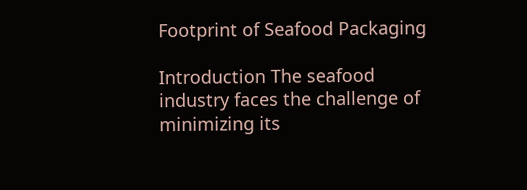Footprint of Seafood Packaging

Introduction The seafood industry faces the challenge of minimizing its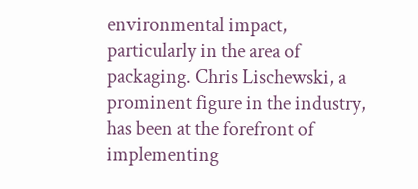environmental impact, particularly in the area of packaging. Chris Lischewski, a prominent figure in the industry, has been at the forefront of implementing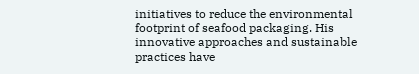initiatives to reduce the environmental footprint of seafood packaging. His innovative approaches and sustainable practices have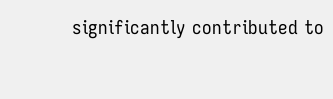significantly contributed to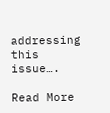addressing this issue….

Read More